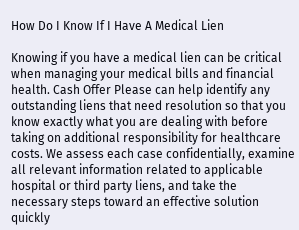How Do I Know If I Have A Medical Lien

Knowing if you have a medical lien can be critical when managing your medical bills and financial health. Cash Offer Please can help identify any outstanding liens that need resolution so that you know exactly what you are dealing with before taking on additional responsibility for healthcare costs. We assess each case confidentially, examine all relevant information related to applicable hospital or third party liens, and take the necessary steps toward an effective solution quickly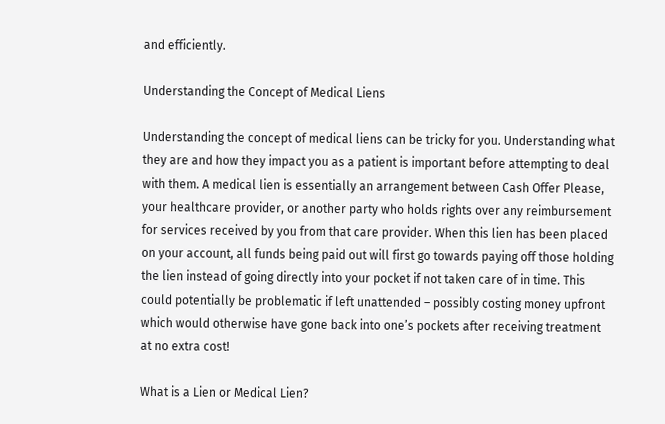and efficiently.

Understanding the Concept of Medical Liens

Understanding the concept of medical liens can be tricky for you. Understanding what they are and how they impact you as a patient is important before attempting to deal with them. A medical lien is essentially an arrangement between Cash Offer Please, your healthcare provider, or another party who holds rights over any reimbursement for services received by you from that care provider. When this lien has been placed on your account, all funds being paid out will first go towards paying off those holding the lien instead of going directly into your pocket if not taken care of in time. This could potentially be problematic if left unattended – possibly costing money upfront which would otherwise have gone back into one’s pockets after receiving treatment at no extra cost!

What is a Lien or Medical Lien?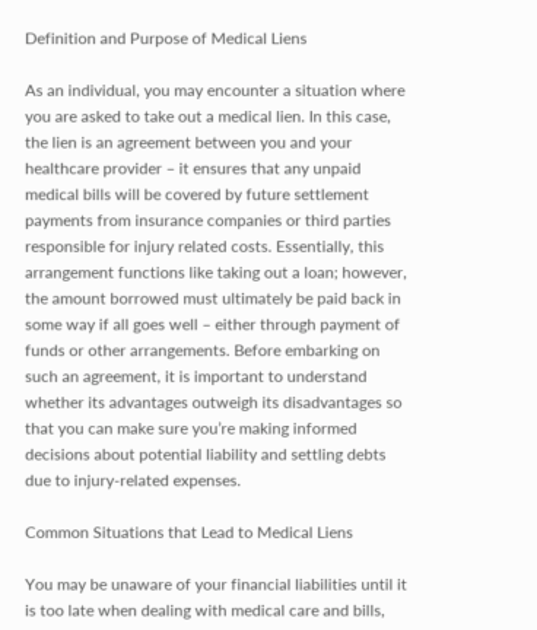Definition and Purpose of Medical Liens

As an individual, you may encounter a situation where you are asked to take out a medical lien. In this case, the lien is an agreement between you and your healthcare provider – it ensures that any unpaid medical bills will be covered by future settlement payments from insurance companies or third parties responsible for injury related costs. Essentially, this arrangement functions like taking out a loan; however, the amount borrowed must ultimately be paid back in some way if all goes well – either through payment of funds or other arrangements. Before embarking on such an agreement, it is important to understand whether its advantages outweigh its disadvantages so that you can make sure you’re making informed decisions about potential liability and settling debts due to injury-related expenses.

Common Situations that Lead to Medical Liens

You may be unaware of your financial liabilities until it is too late when dealing with medical care and bills,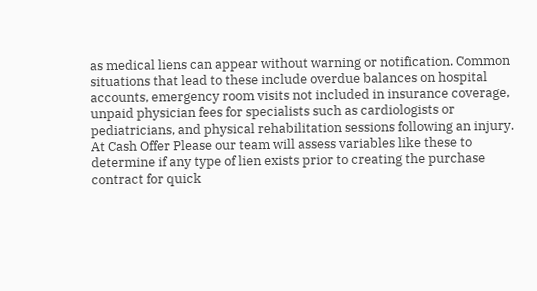as medical liens can appear without warning or notification. Common situations that lead to these include overdue balances on hospital accounts, emergency room visits not included in insurance coverage, unpaid physician fees for specialists such as cardiologists or pediatricians, and physical rehabilitation sessions following an injury. At Cash Offer Please our team will assess variables like these to determine if any type of lien exists prior to creating the purchase contract for quick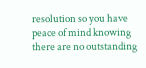resolution so you have peace of mind knowing there are no outstanding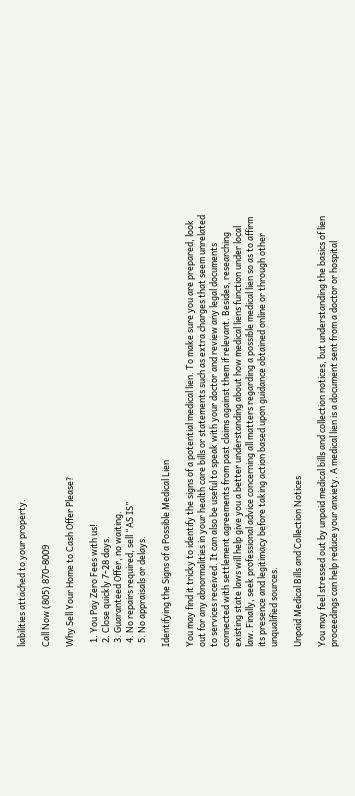liabilities attached to your property.

Call Now (805) 870-8009

Why Sell Your Home to Cash Offer Please?

  1. You Pay Zero Fees with us!
  2. Close quickly 7-28 days.
  3. Guaranteed Offer, no waiting.
  4. No repairs required, sell “AS IS”
  5. No appraisals or delays.

Identifying the Signs of a Possible Medical Lien

You may find it tricky to identify the signs of a potential medical lien. To make sure you are prepared, look out for any abnormalities in your health care bills or statements such as extra charges that seem unrelated to services received. It can also be useful to speak with your doctor and review any legal documents connected with settlement agreements from past claims against them if relevant. Besides, researching existing state laws will help give you a better understanding about how medical liens function under local law. Finally, seek professional advice concerning all matters regarding a possible medical lien so as to affirm its presence and legitimacy before taking action based upon guidance obtained online or through other unqualified sources.

Unpaid Medical Bills and Collection Notices

You may feel stressed out by unpaid medical bills and collection notices, but understanding the basics of lien proceedings can help reduce your anxiety. A medical lien is a document sent from a doctor or hospital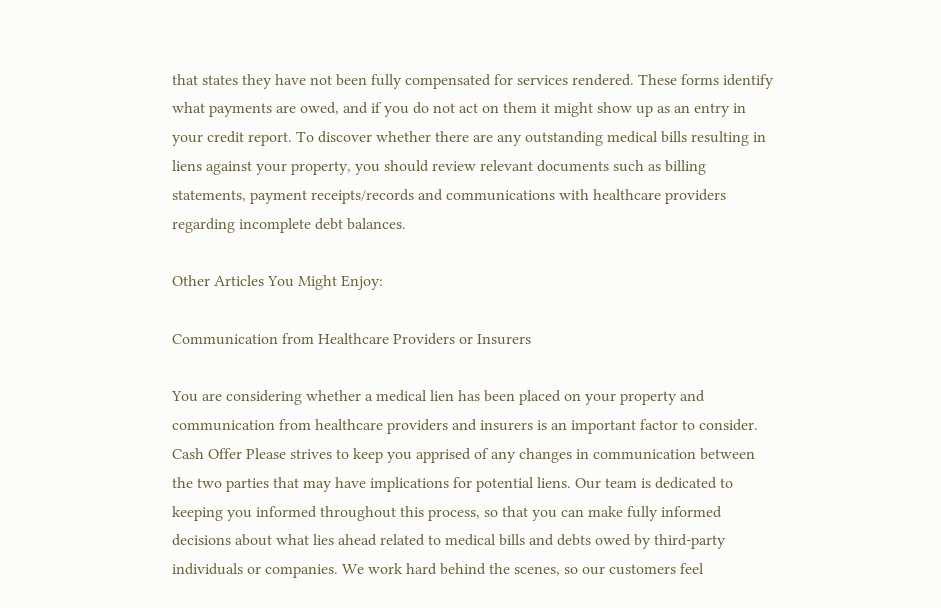that states they have not been fully compensated for services rendered. These forms identify what payments are owed, and if you do not act on them it might show up as an entry in your credit report. To discover whether there are any outstanding medical bills resulting in liens against your property, you should review relevant documents such as billing statements, payment receipts/records and communications with healthcare providers regarding incomplete debt balances.

Other Articles You Might Enjoy:

Communication from Healthcare Providers or Insurers

You are considering whether a medical lien has been placed on your property and communication from healthcare providers and insurers is an important factor to consider. Cash Offer Please strives to keep you apprised of any changes in communication between the two parties that may have implications for potential liens. Our team is dedicated to keeping you informed throughout this process, so that you can make fully informed decisions about what lies ahead related to medical bills and debts owed by third-party individuals or companies. We work hard behind the scenes, so our customers feel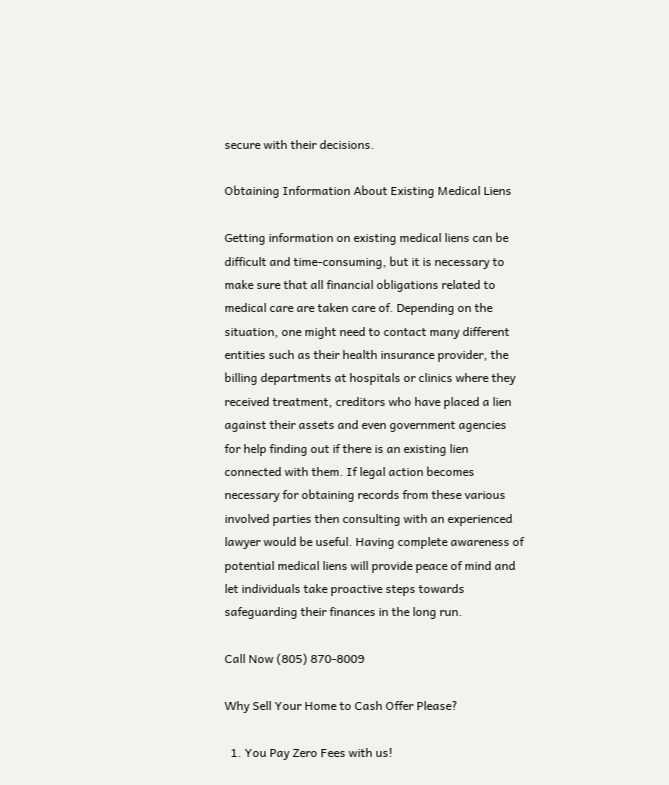secure with their decisions.

Obtaining Information About Existing Medical Liens

Getting information on existing medical liens can be difficult and time-consuming, but it is necessary to make sure that all financial obligations related to medical care are taken care of. Depending on the situation, one might need to contact many different entities such as their health insurance provider, the billing departments at hospitals or clinics where they received treatment, creditors who have placed a lien against their assets and even government agencies for help finding out if there is an existing lien connected with them. If legal action becomes necessary for obtaining records from these various involved parties then consulting with an experienced lawyer would be useful. Having complete awareness of potential medical liens will provide peace of mind and let individuals take proactive steps towards safeguarding their finances in the long run.

Call Now (805) 870-8009

Why Sell Your Home to Cash Offer Please?

  1. You Pay Zero Fees with us!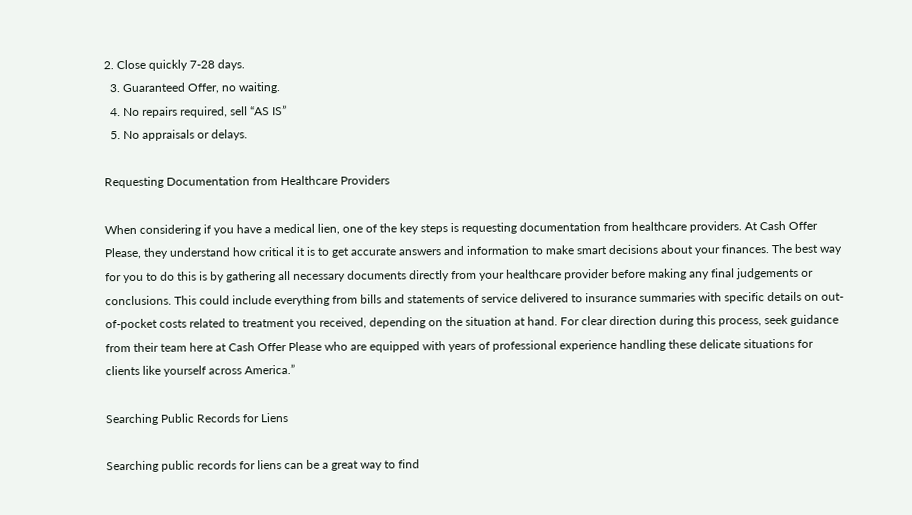2. Close quickly 7-28 days.
  3. Guaranteed Offer, no waiting.
  4. No repairs required, sell “AS IS”
  5. No appraisals or delays.

Requesting Documentation from Healthcare Providers

When considering if you have a medical lien, one of the key steps is requesting documentation from healthcare providers. At Cash Offer Please, they understand how critical it is to get accurate answers and information to make smart decisions about your finances. The best way for you to do this is by gathering all necessary documents directly from your healthcare provider before making any final judgements or conclusions. This could include everything from bills and statements of service delivered to insurance summaries with specific details on out-of-pocket costs related to treatment you received, depending on the situation at hand. For clear direction during this process, seek guidance from their team here at Cash Offer Please who are equipped with years of professional experience handling these delicate situations for clients like yourself across America.”

Searching Public Records for Liens

Searching public records for liens can be a great way to find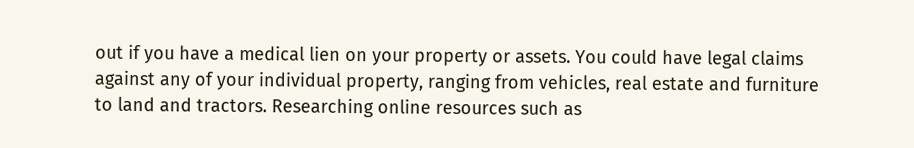out if you have a medical lien on your property or assets. You could have legal claims against any of your individual property, ranging from vehicles, real estate and furniture to land and tractors. Researching online resources such as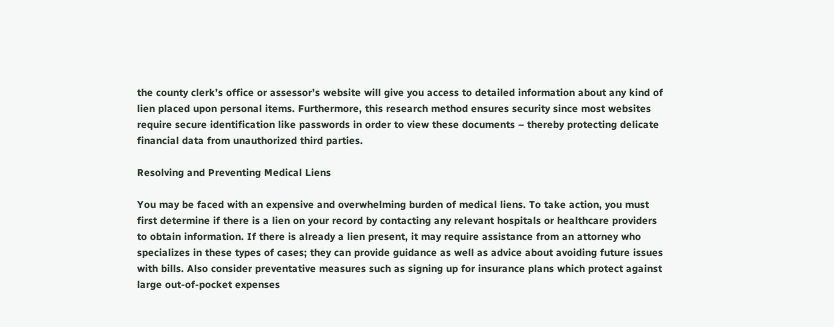the county clerk’s office or assessor’s website will give you access to detailed information about any kind of lien placed upon personal items. Furthermore, this research method ensures security since most websites require secure identification like passwords in order to view these documents – thereby protecting delicate financial data from unauthorized third parties.

Resolving and Preventing Medical Liens

You may be faced with an expensive and overwhelming burden of medical liens. To take action, you must first determine if there is a lien on your record by contacting any relevant hospitals or healthcare providers to obtain information. If there is already a lien present, it may require assistance from an attorney who specializes in these types of cases; they can provide guidance as well as advice about avoiding future issues with bills. Also consider preventative measures such as signing up for insurance plans which protect against large out-of-pocket expenses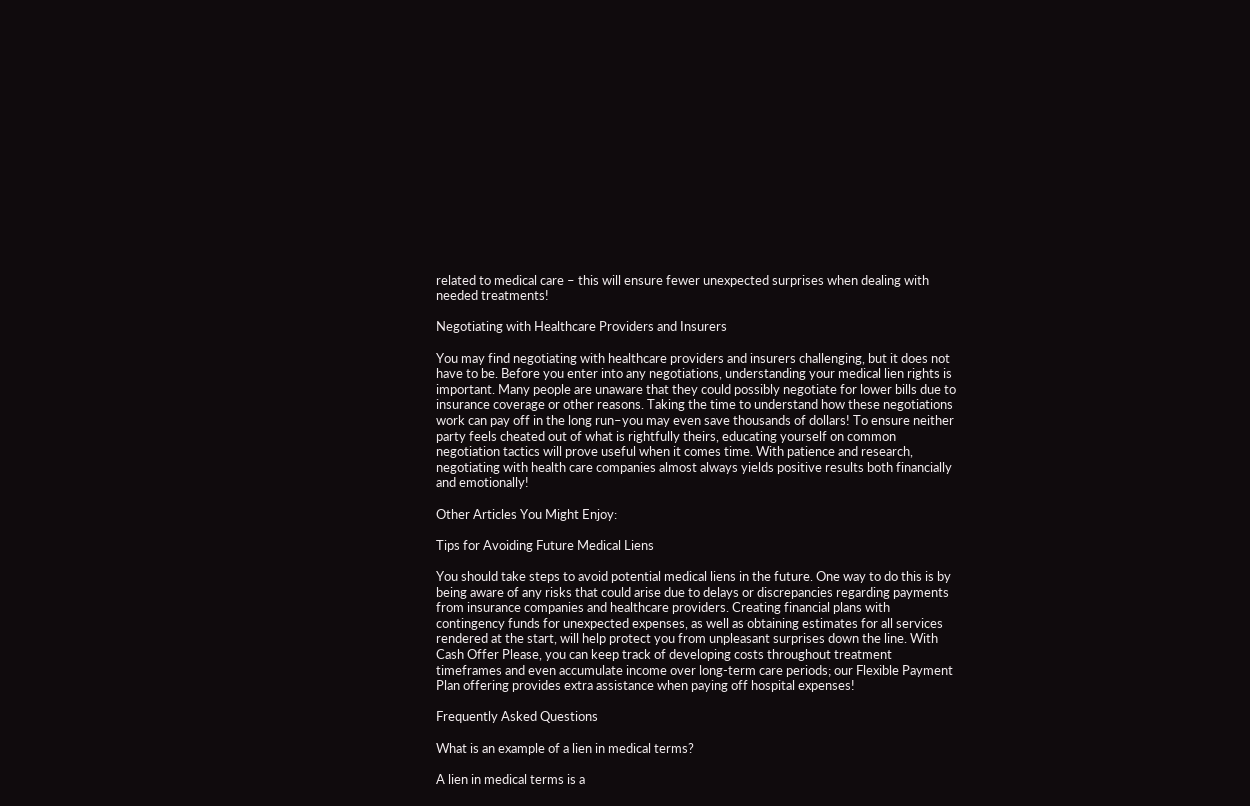related to medical care – this will ensure fewer unexpected surprises when dealing with needed treatments!

Negotiating with Healthcare Providers and Insurers

You may find negotiating with healthcare providers and insurers challenging, but it does not have to be. Before you enter into any negotiations, understanding your medical lien rights is important. Many people are unaware that they could possibly negotiate for lower bills due to insurance coverage or other reasons. Taking the time to understand how these negotiations work can pay off in the long run–you may even save thousands of dollars! To ensure neither party feels cheated out of what is rightfully theirs, educating yourself on common negotiation tactics will prove useful when it comes time. With patience and research, negotiating with health care companies almost always yields positive results both financially and emotionally!

Other Articles You Might Enjoy:

Tips for Avoiding Future Medical Liens

You should take steps to avoid potential medical liens in the future. One way to do this is by being aware of any risks that could arise due to delays or discrepancies regarding payments from insurance companies and healthcare providers. Creating financial plans with contingency funds for unexpected expenses, as well as obtaining estimates for all services rendered at the start, will help protect you from unpleasant surprises down the line. With Cash Offer Please, you can keep track of developing costs throughout treatment timeframes and even accumulate income over long-term care periods; our Flexible Payment Plan offering provides extra assistance when paying off hospital expenses!

Frequently Asked Questions

What is an example of a lien in medical terms?

A lien in medical terms is a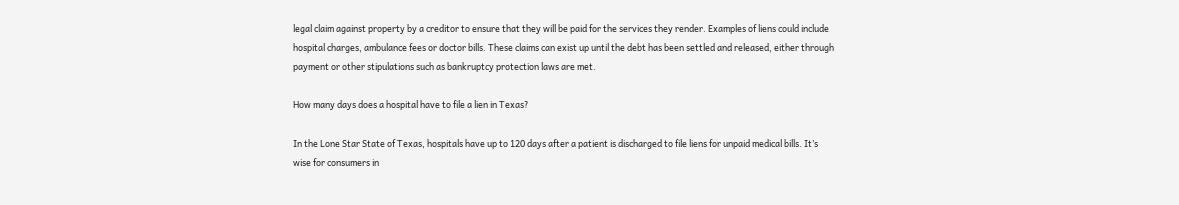legal claim against property by a creditor to ensure that they will be paid for the services they render. Examples of liens could include hospital charges, ambulance fees or doctor bills. These claims can exist up until the debt has been settled and released, either through payment or other stipulations such as bankruptcy protection laws are met.

How many days does a hospital have to file a lien in Texas?

In the Lone Star State of Texas, hospitals have up to 120 days after a patient is discharged to file liens for unpaid medical bills. It’s wise for consumers in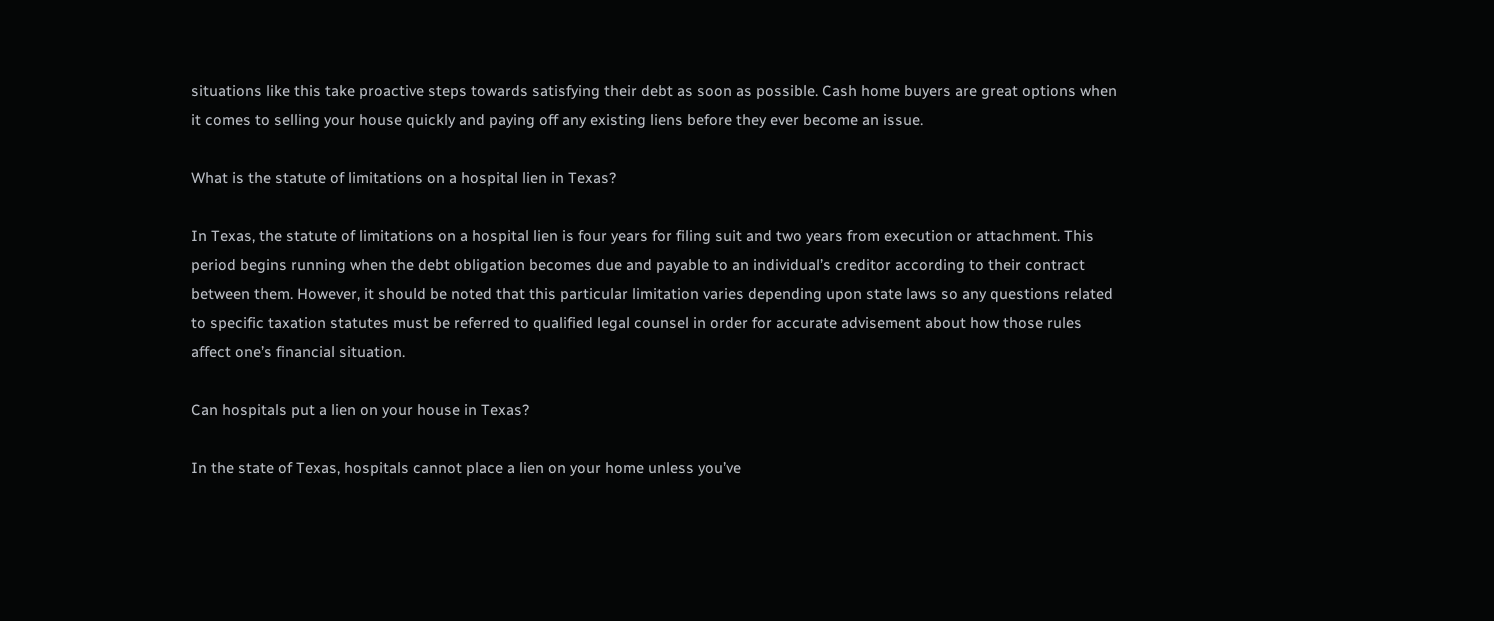situations like this take proactive steps towards satisfying their debt as soon as possible. Cash home buyers are great options when it comes to selling your house quickly and paying off any existing liens before they ever become an issue.

What is the statute of limitations on a hospital lien in Texas?

In Texas, the statute of limitations on a hospital lien is four years for filing suit and two years from execution or attachment. This period begins running when the debt obligation becomes due and payable to an individual’s creditor according to their contract between them. However, it should be noted that this particular limitation varies depending upon state laws so any questions related to specific taxation statutes must be referred to qualified legal counsel in order for accurate advisement about how those rules affect one’s financial situation.

Can hospitals put a lien on your house in Texas?

In the state of Texas, hospitals cannot place a lien on your home unless you’ve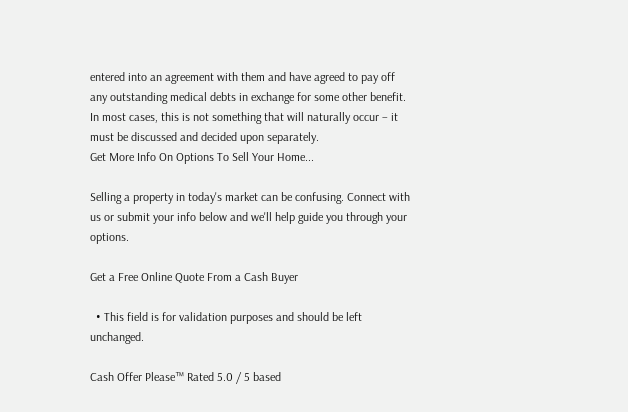entered into an agreement with them and have agreed to pay off any outstanding medical debts in exchange for some other benefit. In most cases, this is not something that will naturally occur – it must be discussed and decided upon separately.
Get More Info On Options To Sell Your Home...

Selling a property in today's market can be confusing. Connect with us or submit your info below and we'll help guide you through your options.

Get a Free Online Quote From a Cash Buyer

  • This field is for validation purposes and should be left unchanged.

Cash Offer Please™ Rated 5.0 / 5 based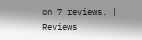on 7 reviews. | Reviews